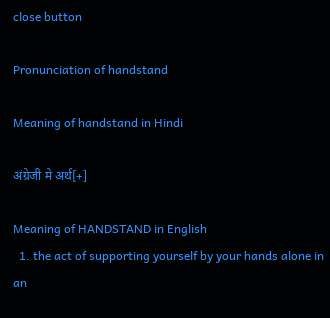close button

Pronunciation of handstand

Meaning of handstand in Hindi

अंग्रेजी मे अर्थ[+]

Meaning of HANDSTAND in English
  1. the act of supporting yourself by your hands alone in an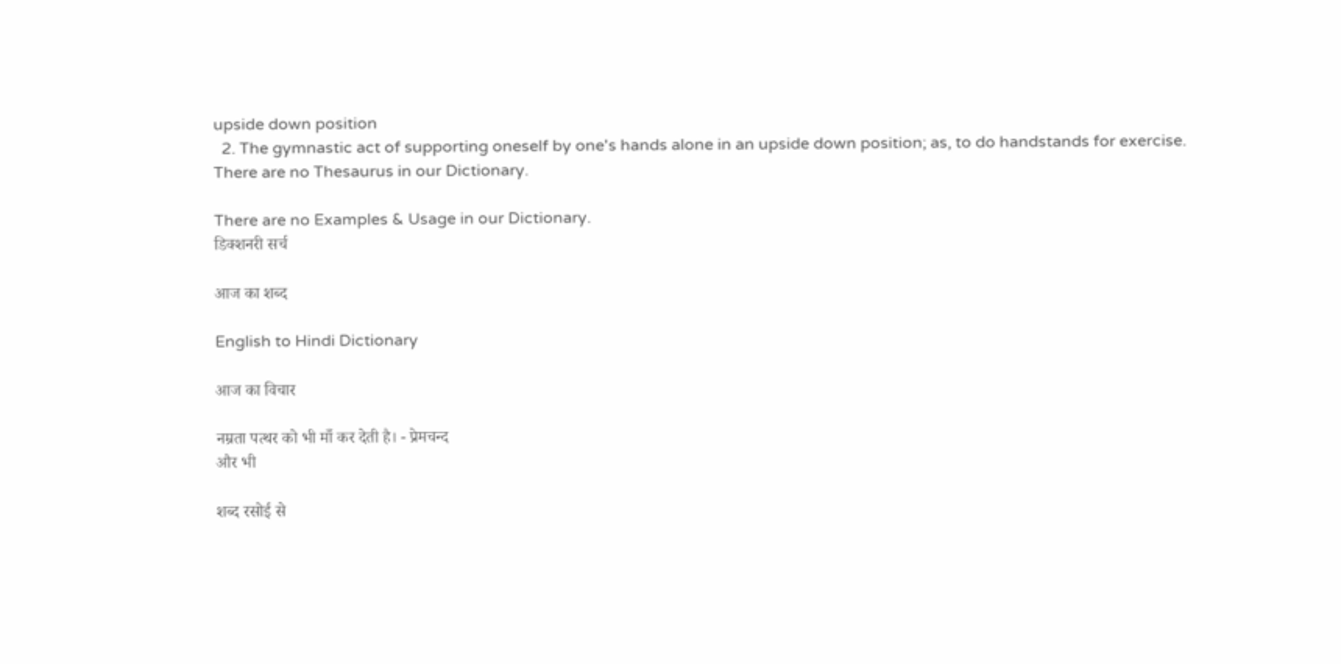upside down position
  2. The gymnastic act of supporting oneself by one's hands alone in an upside down position; as, to do handstands for exercise.
There are no Thesaurus in our Dictionary.

There are no Examples & Usage in our Dictionary.
डिक्शनरी सर्च

आज का शब्द

English to Hindi Dictionary

आज का विचार

नम्रता पत्थर को भी माँ कर देती है। - प्रेमचन्द
और भी

शब्द रसोई से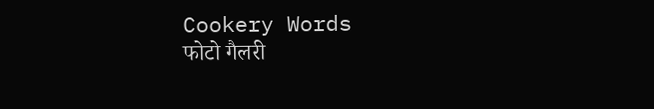Cookery Words
फोटो गैलरी